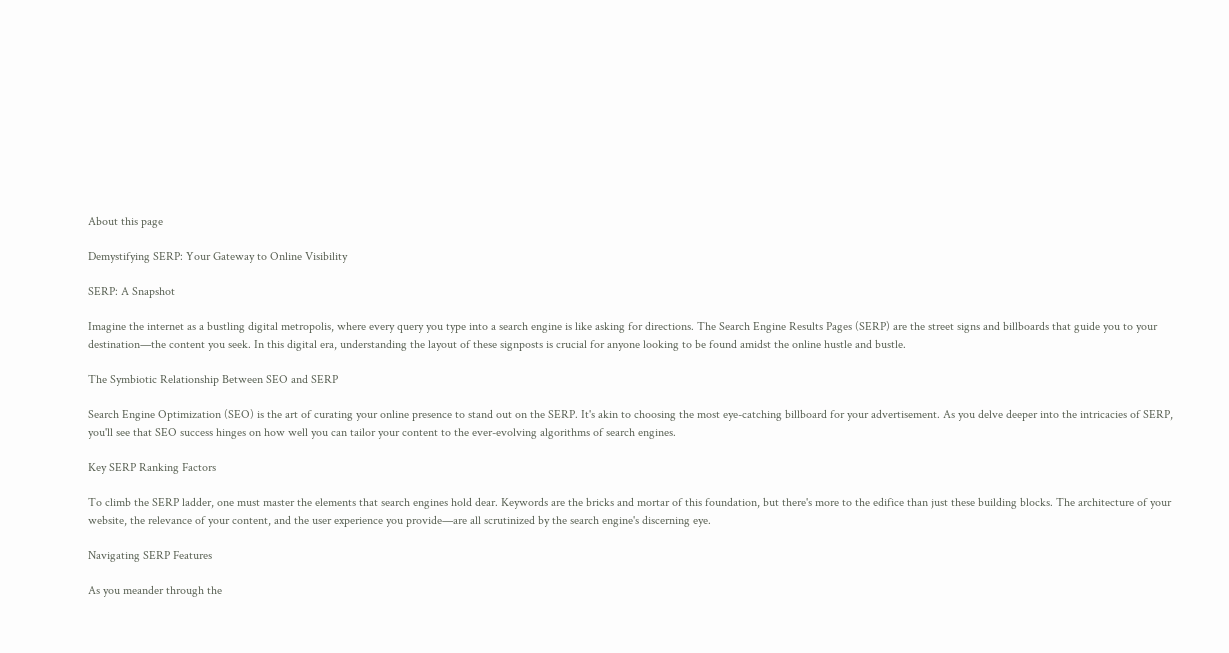About this page

Demystifying SERP: Your Gateway to Online Visibility

SERP: A Snapshot

Imagine the internet as a bustling digital metropolis, where every query you type into a search engine is like asking for directions. The Search Engine Results Pages (SERP) are the street signs and billboards that guide you to your destination—the content you seek. In this digital era, understanding the layout of these signposts is crucial for anyone looking to be found amidst the online hustle and bustle.

The Symbiotic Relationship Between SEO and SERP

Search Engine Optimization (SEO) is the art of curating your online presence to stand out on the SERP. It's akin to choosing the most eye-catching billboard for your advertisement. As you delve deeper into the intricacies of SERP, you'll see that SEO success hinges on how well you can tailor your content to the ever-evolving algorithms of search engines.

Key SERP Ranking Factors

To climb the SERP ladder, one must master the elements that search engines hold dear. Keywords are the bricks and mortar of this foundation, but there's more to the edifice than just these building blocks. The architecture of your website, the relevance of your content, and the user experience you provide—are all scrutinized by the search engine's discerning eye.

Navigating SERP Features

As you meander through the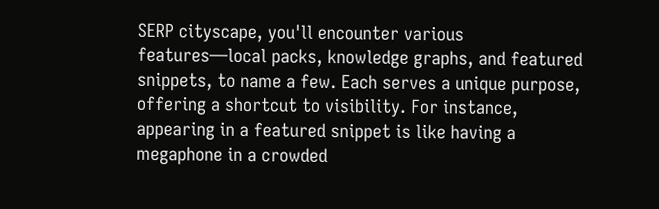SERP cityscape, you'll encounter various features—local packs, knowledge graphs, and featured snippets, to name a few. Each serves a unique purpose, offering a shortcut to visibility. For instance, appearing in a featured snippet is like having a megaphone in a crowded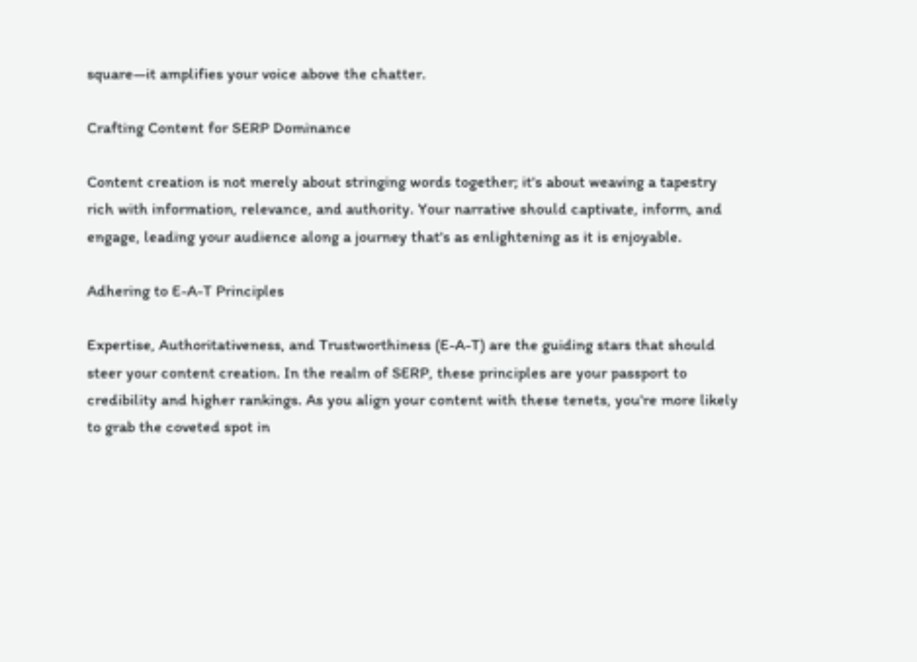square—it amplifies your voice above the chatter.

Crafting Content for SERP Dominance

Content creation is not merely about stringing words together; it's about weaving a tapestry rich with information, relevance, and authority. Your narrative should captivate, inform, and engage, leading your audience along a journey that's as enlightening as it is enjoyable.

Adhering to E-A-T Principles

Expertise, Authoritativeness, and Trustworthiness (E-A-T) are the guiding stars that should steer your content creation. In the realm of SERP, these principles are your passport to credibility and higher rankings. As you align your content with these tenets, you're more likely to grab the coveted spot in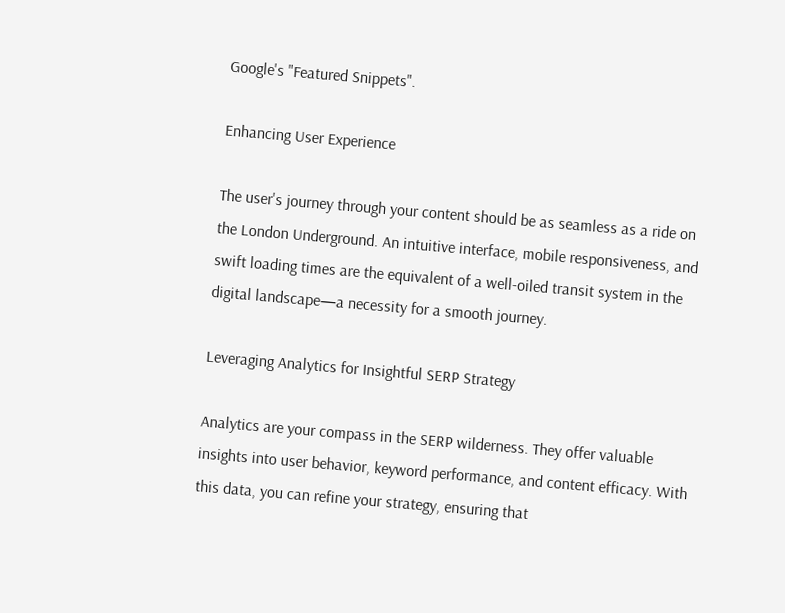Google's "Featured Snippets".

Enhancing User Experience

The user's journey through your content should be as seamless as a ride on the London Underground. An intuitive interface, mobile responsiveness, and swift loading times are the equivalent of a well-oiled transit system in the digital landscape—a necessity for a smooth journey.

Leveraging Analytics for Insightful SERP Strategy

Analytics are your compass in the SERP wilderness. They offer valuable insights into user behavior, keyword performance, and content efficacy. With this data, you can refine your strategy, ensuring that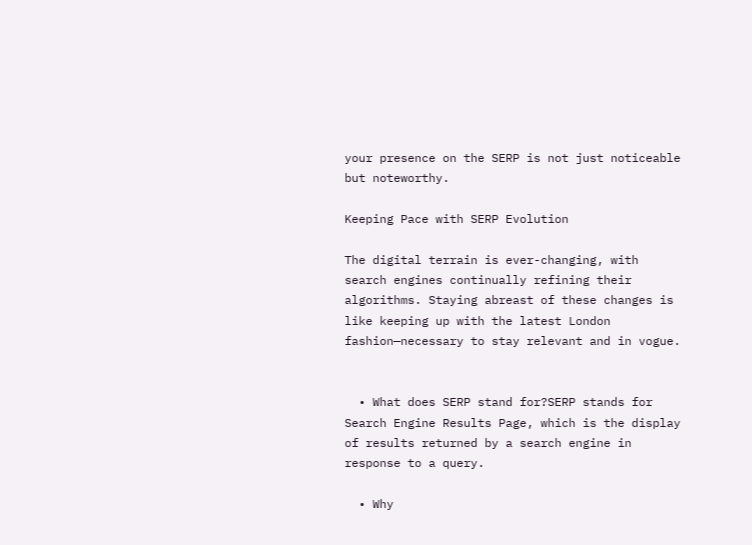your presence on the SERP is not just noticeable but noteworthy.

Keeping Pace with SERP Evolution

The digital terrain is ever-changing, with search engines continually refining their algorithms. Staying abreast of these changes is like keeping up with the latest London fashion—necessary to stay relevant and in vogue.


  • What does SERP stand for?SERP stands for Search Engine Results Page, which is the display of results returned by a search engine in response to a query.

  • Why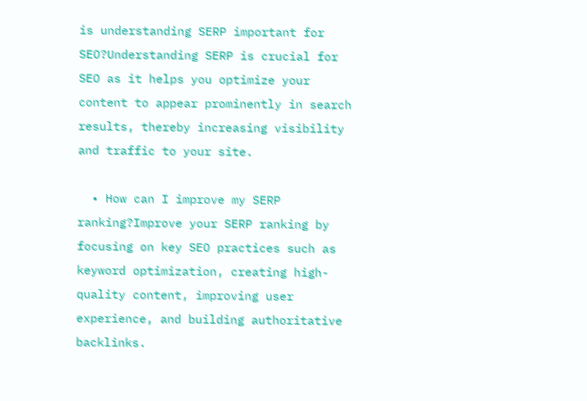is understanding SERP important for SEO?Understanding SERP is crucial for SEO as it helps you optimize your content to appear prominently in search results, thereby increasing visibility and traffic to your site.

  • How can I improve my SERP ranking?Improve your SERP ranking by focusing on key SEO practices such as keyword optimization, creating high-quality content, improving user experience, and building authoritative backlinks.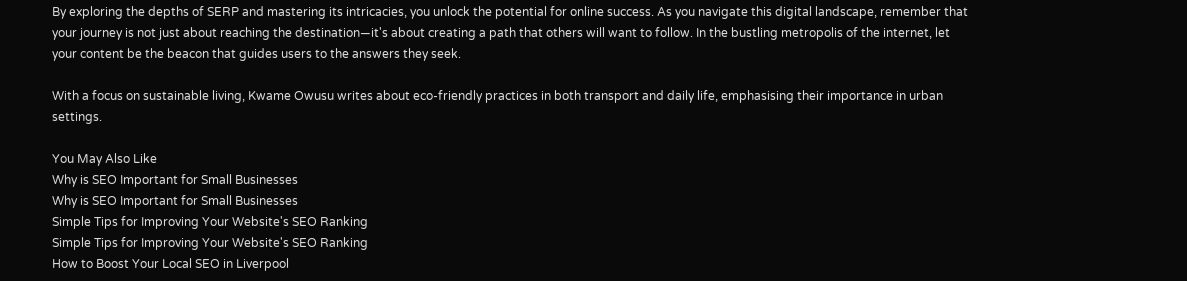By exploring the depths of SERP and mastering its intricacies, you unlock the potential for online success. As you navigate this digital landscape, remember that your journey is not just about reaching the destination—it's about creating a path that others will want to follow. In the bustling metropolis of the internet, let your content be the beacon that guides users to the answers they seek.

With a focus on sustainable living, Kwame Owusu writes about eco-friendly practices in both transport and daily life, emphasising their importance in urban settings.

You May Also Like
Why is SEO Important for Small Businesses
Why is SEO Important for Small Businesses
Simple Tips for Improving Your Website's SEO Ranking
Simple Tips for Improving Your Website's SEO Ranking
How to Boost Your Local SEO in Liverpool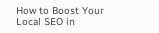How to Boost Your Local SEO in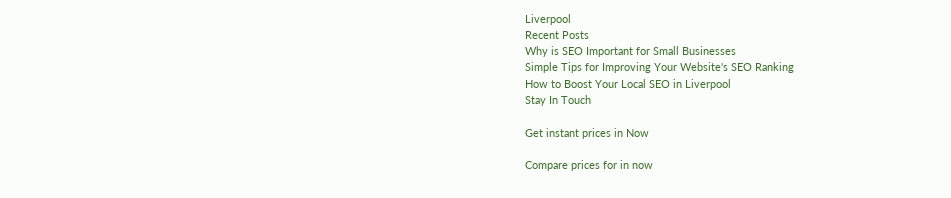Liverpool
Recent Posts
Why is SEO Important for Small Businesses
Simple Tips for Improving Your Website's SEO Ranking
How to Boost Your Local SEO in Liverpool
Stay In Touch

Get instant prices in Now

Compare prices for in now